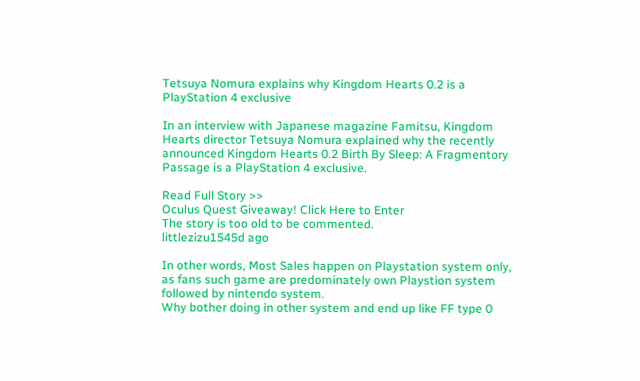Tetsuya Nomura explains why Kingdom Hearts 0.2 is a PlayStation 4 exclusive

In an interview with Japanese magazine Famitsu, Kingdom Hearts director Tetsuya Nomura explained why the recently announced Kingdom Hearts 0.2 Birth By Sleep: A Fragmentory Passage is a PlayStation 4 exclusive.

Read Full Story >>
Oculus Quest Giveaway! Click Here to Enter
The story is too old to be commented.
littlezizu1545d ago

In other words, Most Sales happen on Playstation system only, as fans such game are predominately own Playstion system followed by nintendo system.
Why bother doing in other system and end up like FF type 0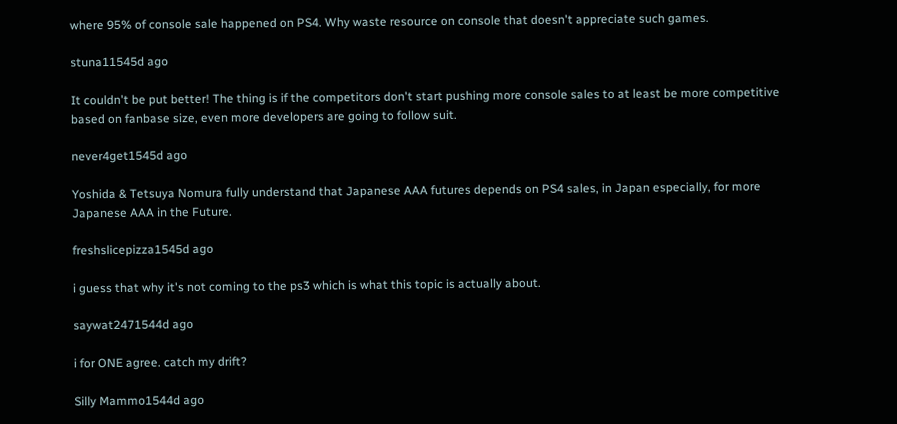where 95% of console sale happened on PS4. Why waste resource on console that doesn't appreciate such games.

stuna11545d ago

It couldn't be put better! The thing is if the competitors don't start pushing more console sales to at least be more competitive based on fanbase size, even more developers are going to follow suit.

never4get1545d ago

Yoshida & Tetsuya Nomura fully understand that Japanese AAA futures depends on PS4 sales, in Japan especially, for more Japanese AAA in the Future.

freshslicepizza1545d ago

i guess that why it's not coming to the ps3 which is what this topic is actually about.

saywat2471544d ago

i for ONE agree. catch my drift?

Silly Mammo1544d ago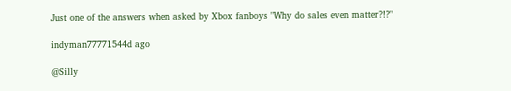Just one of the answers when asked by Xbox fanboys "Why do sales even matter?!?"

indyman77771544d ago

@Silly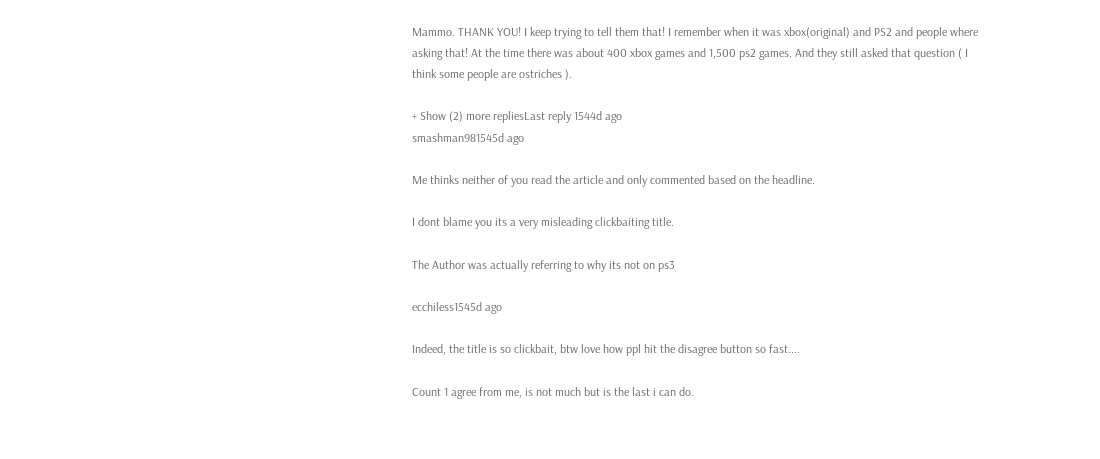Mammo. THANK YOU! I keep trying to tell them that! I remember when it was xbox(original) and PS2 and people where asking that! At the time there was about 400 xbox games and 1,500 ps2 games. And they still asked that question ( I think some people are ostriches ).

+ Show (2) more repliesLast reply 1544d ago
smashman981545d ago

Me thinks neither of you read the article and only commented based on the headline.

I dont blame you its a very misleading clickbaiting title.

The Author was actually referring to why its not on ps3

ecchiless1545d ago

Indeed, the title is so clickbait, btw love how ppl hit the disagree button so fast....

Count 1 agree from me, is not much but is the last i can do.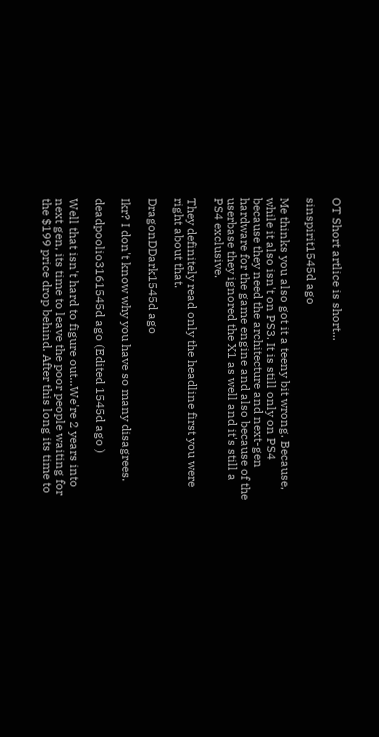OT Short artlice is short...

sinspirit1545d ago

Me thinks you also got it a teeny bit wrong. Because, while it also isn't on PS3. It is still only on PS4 because they need the architecture and next-gen hardware for the game engine and also because of the userbase they ignored the X1 as well and it's still a PS4 exclusive.

They definitely read only the headline first you were right about that.

DragonDDark1545d ago

Ikr? I don't know why you have so many disagrees.

deadpoolio3161545d ago (Edited 1545d ago )

Well that isn't hard to figure out...We're 2 years into next gen, its time to leave the poor people waiting for the $199 price drop behind. After this long its time to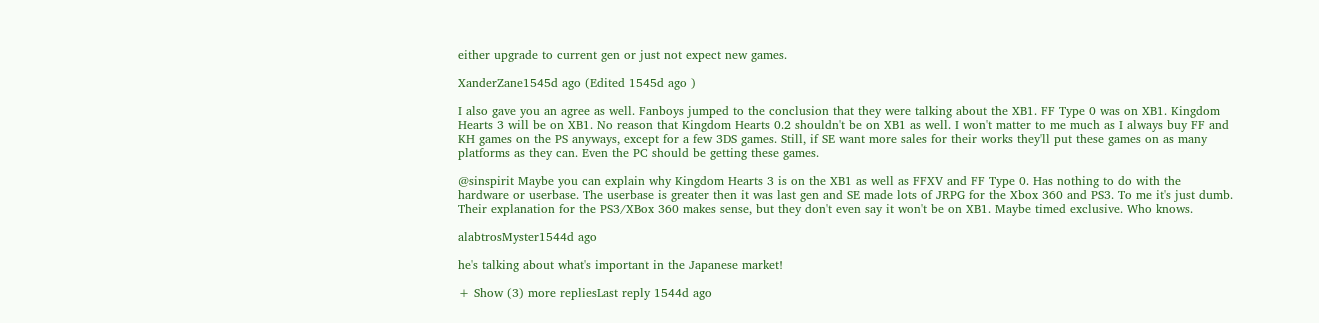either upgrade to current gen or just not expect new games.

XanderZane1545d ago (Edited 1545d ago )

I also gave you an agree as well. Fanboys jumped to the conclusion that they were talking about the XB1. FF Type 0 was on XB1. Kingdom Hearts 3 will be on XB1. No reason that Kingdom Hearts 0.2 shouldn't be on XB1 as well. I won't matter to me much as I always buy FF and KH games on the PS anyways, except for a few 3DS games. Still, if SE want more sales for their works they'll put these games on as many platforms as they can. Even the PC should be getting these games.

@sinspirit Maybe you can explain why Kingdom Hearts 3 is on the XB1 as well as FFXV and FF Type 0. Has nothing to do with the hardware or userbase. The userbase is greater then it was last gen and SE made lots of JRPG for the Xbox 360 and PS3. To me it's just dumb. Their explanation for the PS3/XBox 360 makes sense, but they don't even say it won't be on XB1. Maybe timed exclusive. Who knows.

alabtrosMyster1544d ago

he's talking about what's important in the Japanese market!

+ Show (3) more repliesLast reply 1544d ago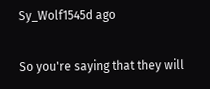Sy_Wolf1545d ago

So you're saying that they will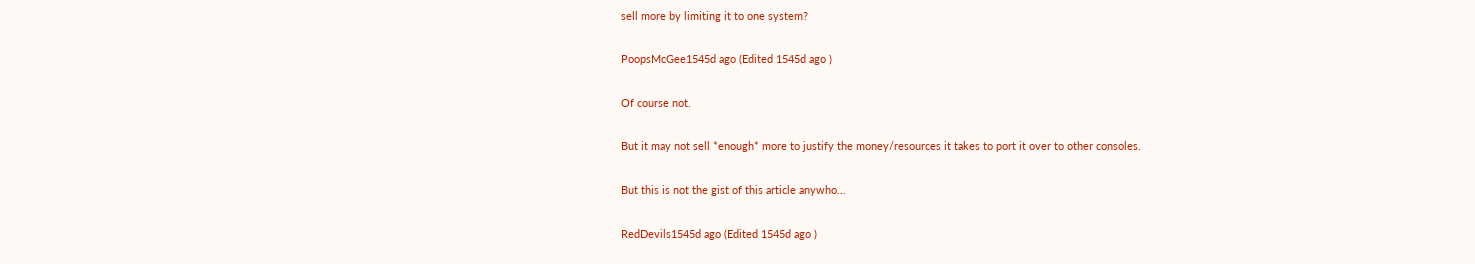sell more by limiting it to one system?

PoopsMcGee1545d ago (Edited 1545d ago )

Of course not.

But it may not sell *enough* more to justify the money/resources it takes to port it over to other consoles.

But this is not the gist of this article anywho...

RedDevils1545d ago (Edited 1545d ago )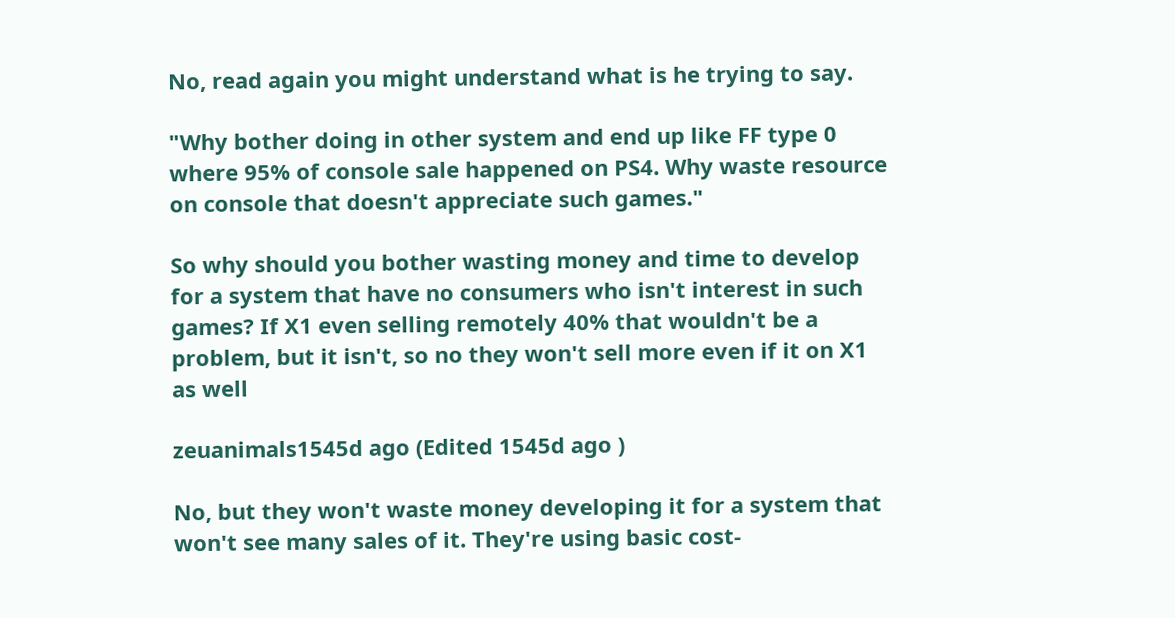No, read again you might understand what is he trying to say.

"Why bother doing in other system and end up like FF type 0 where 95% of console sale happened on PS4. Why waste resource on console that doesn't appreciate such games."

So why should you bother wasting money and time to develop for a system that have no consumers who isn't interest in such games? If X1 even selling remotely 40% that wouldn't be a problem, but it isn't, so no they won't sell more even if it on X1 as well

zeuanimals1545d ago (Edited 1545d ago )

No, but they won't waste money developing it for a system that won't see many sales of it. They're using basic cost-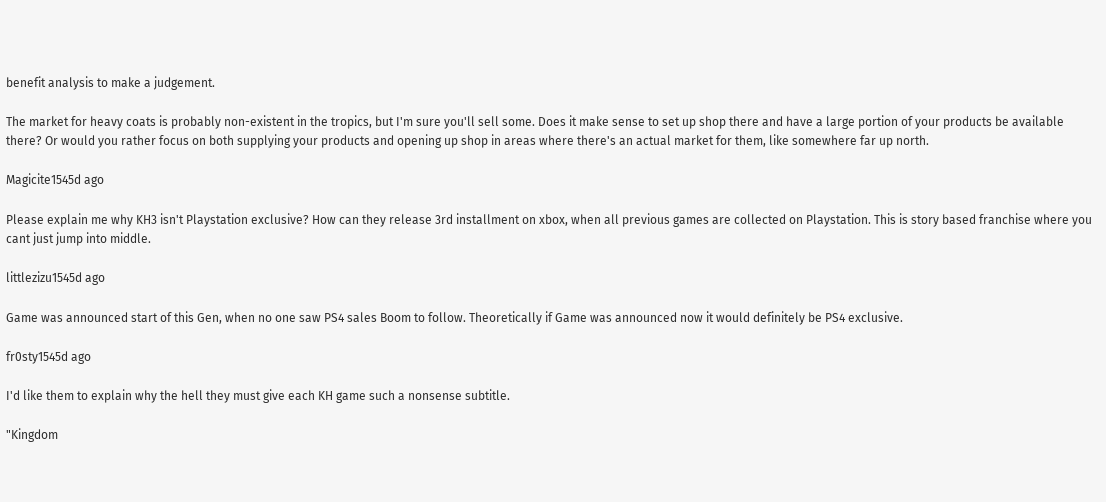benefit analysis to make a judgement.

The market for heavy coats is probably non-existent in the tropics, but I'm sure you'll sell some. Does it make sense to set up shop there and have a large portion of your products be available there? Or would you rather focus on both supplying your products and opening up shop in areas where there's an actual market for them, like somewhere far up north.

Magicite1545d ago

Please explain me why KH3 isn't Playstation exclusive? How can they release 3rd installment on xbox, when all previous games are collected on Playstation. This is story based franchise where you cant just jump into middle.

littlezizu1545d ago

Game was announced start of this Gen, when no one saw PS4 sales Boom to follow. Theoretically if Game was announced now it would definitely be PS4 exclusive.

fr0sty1545d ago

I'd like them to explain why the hell they must give each KH game such a nonsense subtitle.

"Kingdom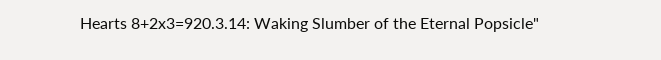Hearts 8+2x3=920.3.14: Waking Slumber of the Eternal Popsicle"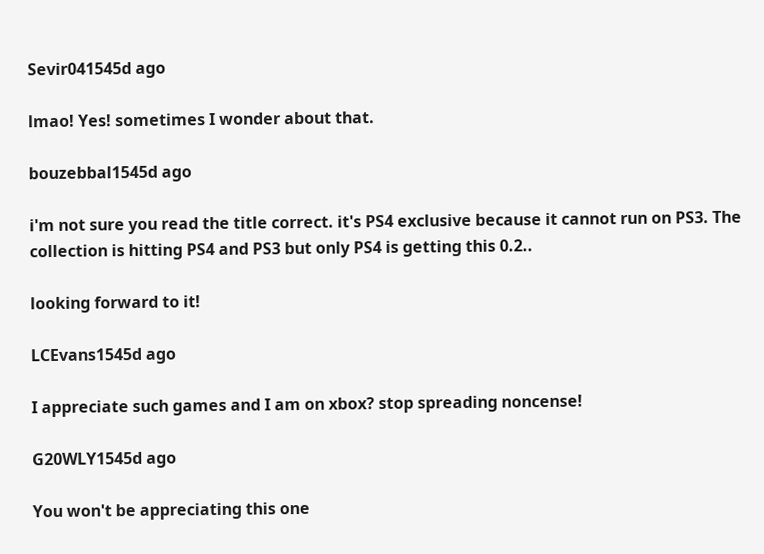Sevir041545d ago

lmao! Yes! sometimes I wonder about that.

bouzebbal1545d ago

i'm not sure you read the title correct. it's PS4 exclusive because it cannot run on PS3. The collection is hitting PS4 and PS3 but only PS4 is getting this 0.2..

looking forward to it!

LCEvans1545d ago

I appreciate such games and I am on xbox? stop spreading noncense!

G20WLY1545d ago

You won't be appreciating this one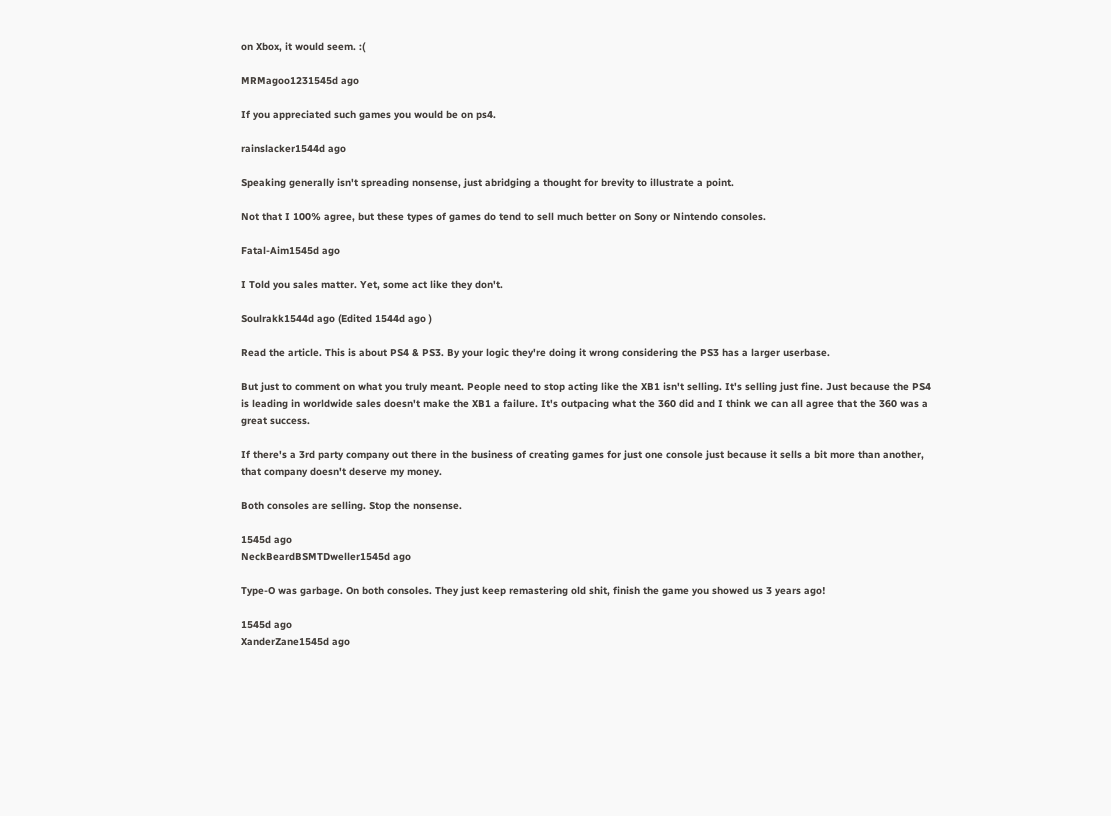on Xbox, it would seem. :(

MRMagoo1231545d ago

If you appreciated such games you would be on ps4.

rainslacker1544d ago

Speaking generally isn't spreading nonsense, just abridging a thought for brevity to illustrate a point.

Not that I 100% agree, but these types of games do tend to sell much better on Sony or Nintendo consoles.

Fatal-Aim1545d ago

I Told you sales matter. Yet, some act like they don't.

Soulrakk1544d ago (Edited 1544d ago )

Read the article. This is about PS4 & PS3. By your logic they're doing it wrong considering the PS3 has a larger userbase.

But just to comment on what you truly meant. People need to stop acting like the XB1 isn't selling. It's selling just fine. Just because the PS4 is leading in worldwide sales doesn't make the XB1 a failure. It's outpacing what the 360 did and I think we can all agree that the 360 was a great success.

If there's a 3rd party company out there in the business of creating games for just one console just because it sells a bit more than another, that company doesn't deserve my money.

Both consoles are selling. Stop the nonsense.

1545d ago
NeckBeardBSMTDweller1545d ago

Type-O was garbage. On both consoles. They just keep remastering old shit, finish the game you showed us 3 years ago!

1545d ago
XanderZane1545d ago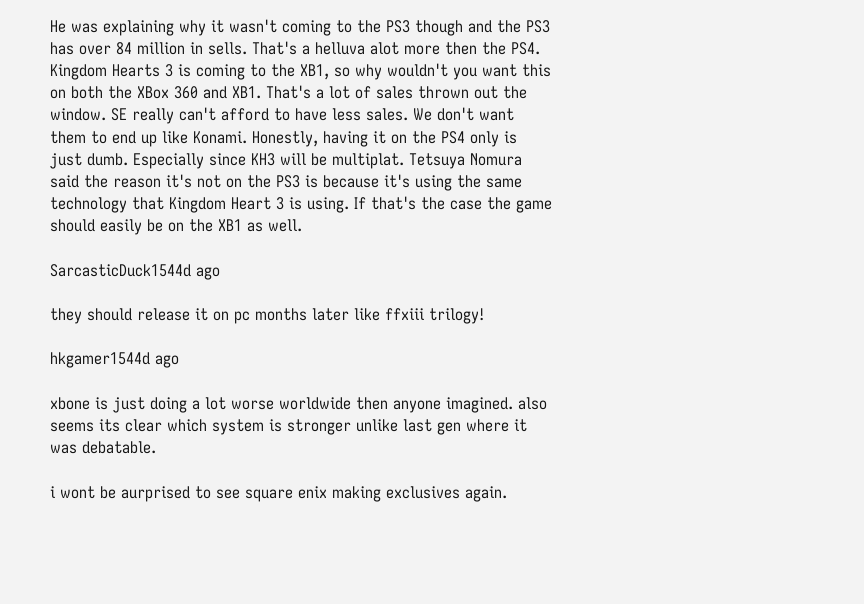He was explaining why it wasn't coming to the PS3 though and the PS3 has over 84 million in sells. That's a helluva alot more then the PS4. Kingdom Hearts 3 is coming to the XB1, so why wouldn't you want this on both the XBox 360 and XB1. That's a lot of sales thrown out the window. SE really can't afford to have less sales. We don't want them to end up like Konami. Honestly, having it on the PS4 only is just dumb. Especially since KH3 will be multiplat. Tetsuya Nomura said the reason it's not on the PS3 is because it's using the same technology that Kingdom Heart 3 is using. If that's the case the game should easily be on the XB1 as well.

SarcasticDuck1544d ago

they should release it on pc months later like ffxiii trilogy!

hkgamer1544d ago

xbone is just doing a lot worse worldwide then anyone imagined. also seems its clear which system is stronger unlike last gen where it was debatable.

i wont be aurprised to see square enix making exclusives again.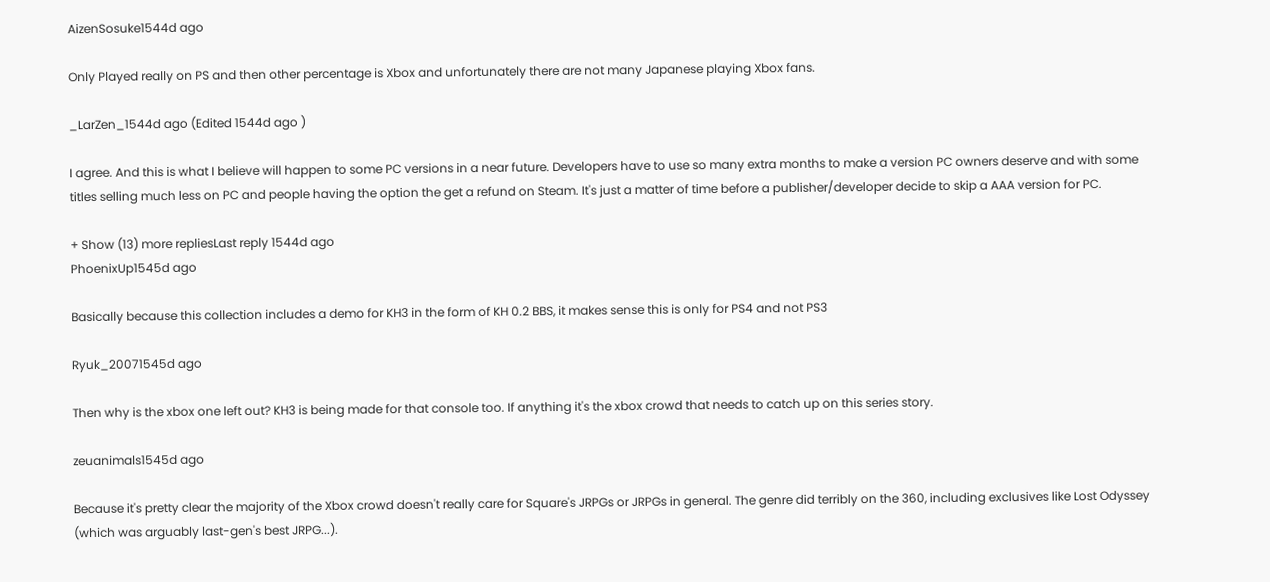AizenSosuke1544d ago

Only Played really on PS and then other percentage is Xbox and unfortunately there are not many Japanese playing Xbox fans.

_LarZen_1544d ago (Edited 1544d ago )

I agree. And this is what I believe will happen to some PC versions in a near future. Developers have to use so many extra months to make a version PC owners deserve and with some titles selling much less on PC and people having the option the get a refund on Steam. It's just a matter of time before a publisher/developer decide to skip a AAA version for PC.

+ Show (13) more repliesLast reply 1544d ago
PhoenixUp1545d ago

Basically because this collection includes a demo for KH3 in the form of KH 0.2 BBS, it makes sense this is only for PS4 and not PS3

Ryuk_20071545d ago

Then why is the xbox one left out? KH3 is being made for that console too. If anything it's the xbox crowd that needs to catch up on this series story.

zeuanimals1545d ago

Because it's pretty clear the majority of the Xbox crowd doesn't really care for Square's JRPGs or JRPGs in general. The genre did terribly on the 360, including exclusives like Lost Odyssey (which was arguably last-gen's best JRPG...).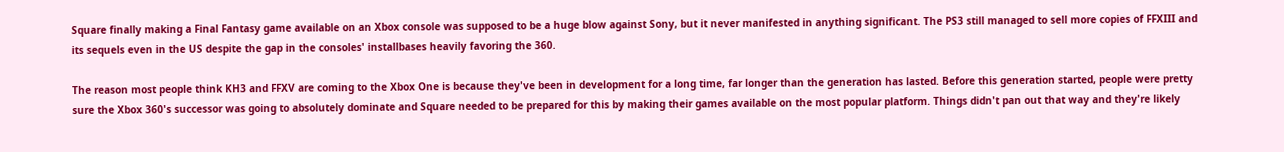Square finally making a Final Fantasy game available on an Xbox console was supposed to be a huge blow against Sony, but it never manifested in anything significant. The PS3 still managed to sell more copies of FFXIII and its sequels even in the US despite the gap in the consoles' installbases heavily favoring the 360.

The reason most people think KH3 and FFXV are coming to the Xbox One is because they've been in development for a long time, far longer than the generation has lasted. Before this generation started, people were pretty sure the Xbox 360's successor was going to absolutely dominate and Square needed to be prepared for this by making their games available on the most popular platform. Things didn't pan out that way and they're likely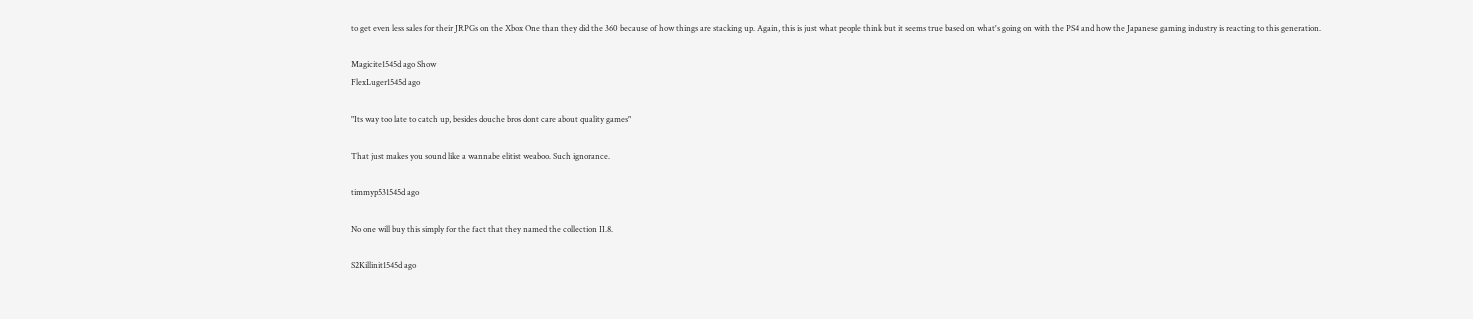to get even less sales for their JRPGs on the Xbox One than they did the 360 because of how things are stacking up. Again, this is just what people think but it seems true based on what's going on with the PS4 and how the Japanese gaming industry is reacting to this generation.

Magicite1545d ago Show
FlexLuger1545d ago

"Its way too late to catch up, besides douche bros dont care about quality games"

That just makes you sound like a wannabe elitist weaboo. Such ignorance.

timmyp531545d ago

No one will buy this simply for the fact that they named the collection II.8.

S2Killinit1545d ago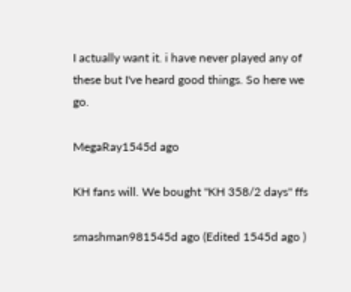I actually want it. i have never played any of these but I've heard good things. So here we go.

MegaRay1545d ago

KH fans will. We bought "KH 358/2 days" ffs

smashman981545d ago (Edited 1545d ago )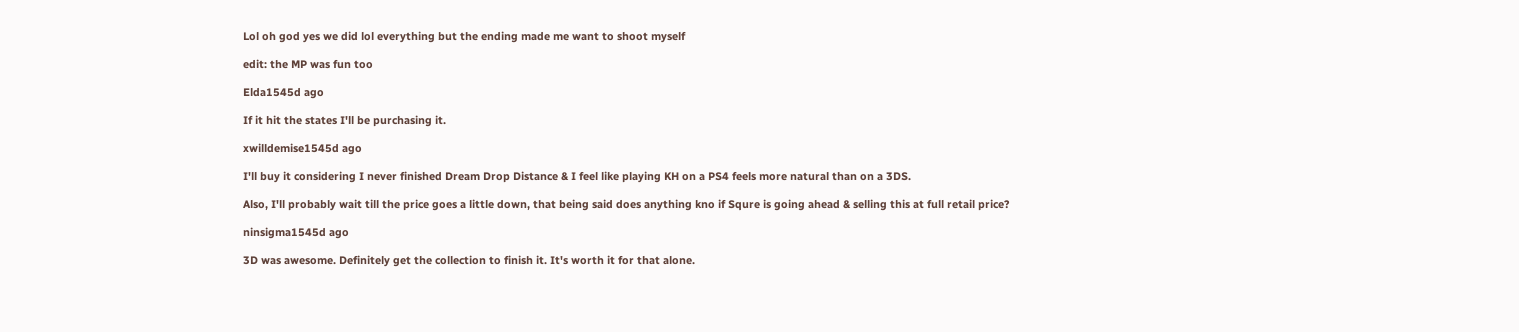Lol oh god yes we did lol everything but the ending made me want to shoot myself

edit: the MP was fun too

Elda1545d ago

If it hit the states I'll be purchasing it.

xwilldemise1545d ago

I'll buy it considering I never finished Dream Drop Distance & I feel like playing KH on a PS4 feels more natural than on a 3DS.

Also, I'll probably wait till the price goes a little down, that being said does anything kno if Squre is going ahead & selling this at full retail price?

ninsigma1545d ago

3D was awesome. Definitely get the collection to finish it. It's worth it for that alone.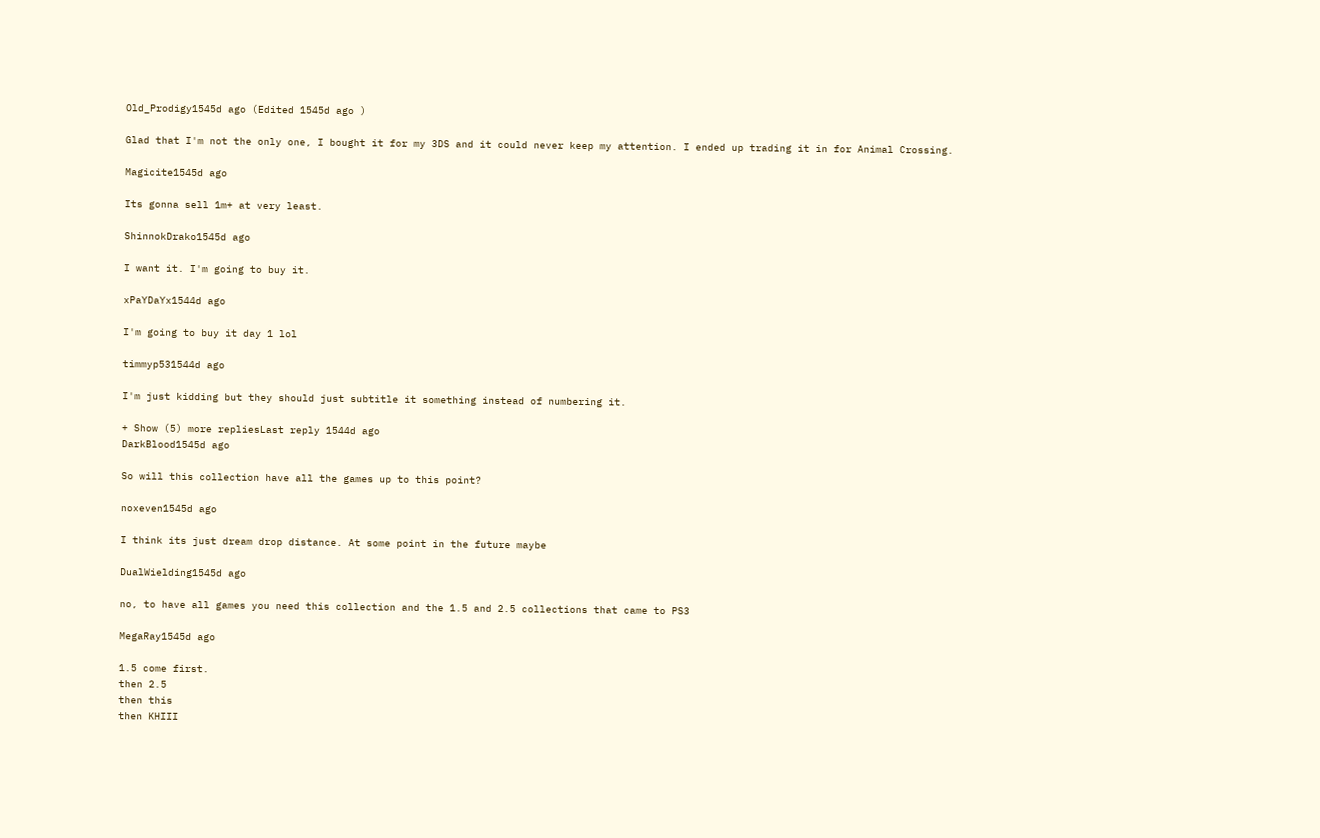Old_Prodigy1545d ago (Edited 1545d ago )

Glad that I'm not the only one, I bought it for my 3DS and it could never keep my attention. I ended up trading it in for Animal Crossing.

Magicite1545d ago

Its gonna sell 1m+ at very least.

ShinnokDrako1545d ago

I want it. I'm going to buy it.

xPaYDaYx1544d ago

I'm going to buy it day 1 lol

timmyp531544d ago

I'm just kidding but they should just subtitle it something instead of numbering it.

+ Show (5) more repliesLast reply 1544d ago
DarkBlood1545d ago

So will this collection have all the games up to this point?

noxeven1545d ago

I think its just dream drop distance. At some point in the future maybe

DualWielding1545d ago

no, to have all games you need this collection and the 1.5 and 2.5 collections that came to PS3

MegaRay1545d ago

1.5 come first.
then 2.5
then this
then KHIII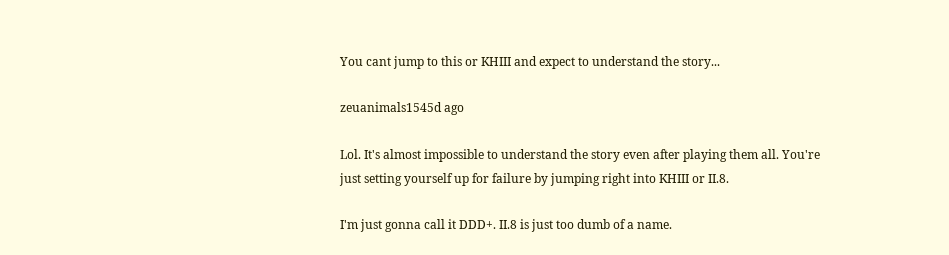You cant jump to this or KHIII and expect to understand the story...

zeuanimals1545d ago

Lol. It's almost impossible to understand the story even after playing them all. You're just setting yourself up for failure by jumping right into KHIII or II.8.

I'm just gonna call it DDD+. II.8 is just too dumb of a name.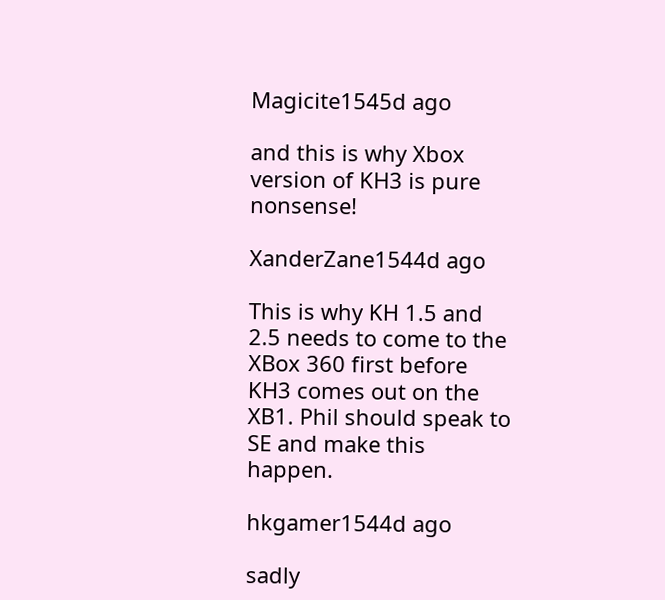Magicite1545d ago

and this is why Xbox version of KH3 is pure nonsense!

XanderZane1544d ago

This is why KH 1.5 and 2.5 needs to come to the XBox 360 first before KH3 comes out on the XB1. Phil should speak to SE and make this happen.

hkgamer1544d ago

sadly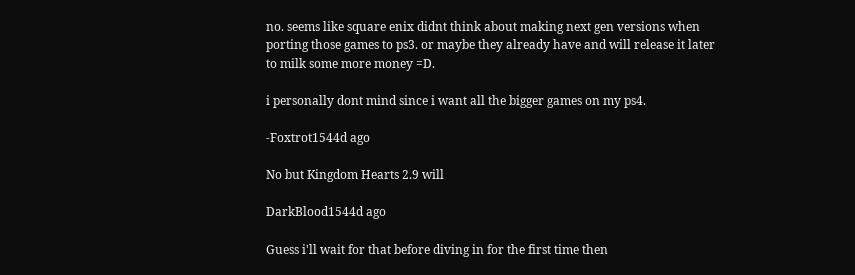no. seems like square enix didnt think about making next gen versions when porting those games to ps3. or maybe they already have and will release it later to milk some more money =D.

i personally dont mind since i want all the bigger games on my ps4.

-Foxtrot1544d ago

No but Kingdom Hearts 2.9 will

DarkBlood1544d ago

Guess i'll wait for that before diving in for the first time then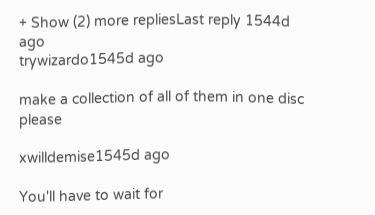+ Show (2) more repliesLast reply 1544d ago
trywizardo1545d ago

make a collection of all of them in one disc please

xwilldemise1545d ago

You'll have to wait for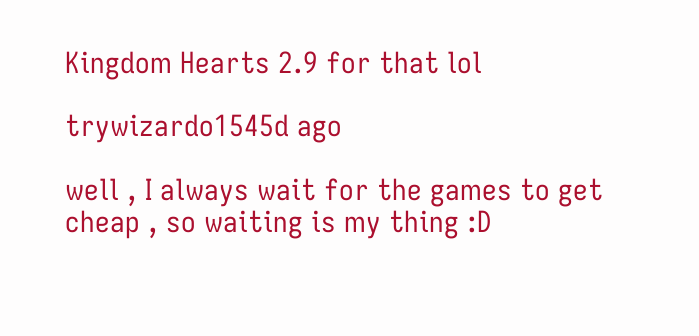Kingdom Hearts 2.9 for that lol

trywizardo1545d ago

well , I always wait for the games to get cheap , so waiting is my thing :D